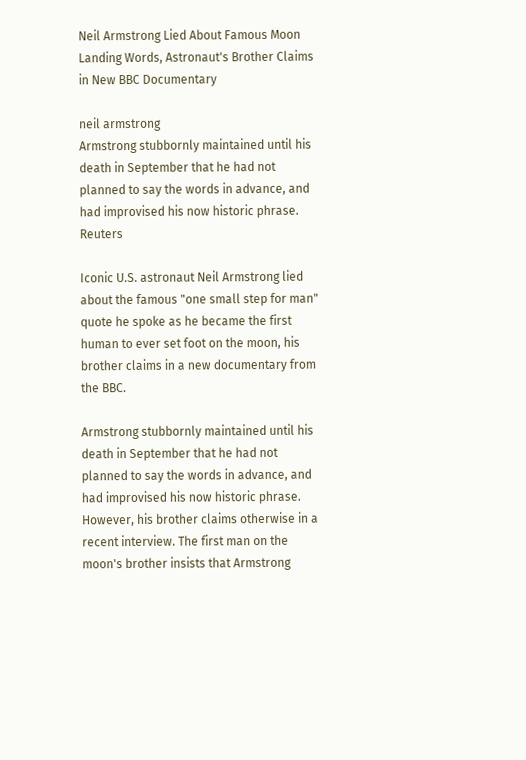Neil Armstrong Lied About Famous Moon Landing Words, Astronaut's Brother Claims in New BBC Documentary

neil armstrong
Armstrong stubbornly maintained until his death in September that he had not planned to say the words in advance, and had improvised his now historic phrase. Reuters

Iconic U.S. astronaut Neil Armstrong lied about the famous "one small step for man" quote he spoke as he became the first human to ever set foot on the moon, his brother claims in a new documentary from the BBC.

Armstrong stubbornly maintained until his death in September that he had not planned to say the words in advance, and had improvised his now historic phrase. However, his brother claims otherwise in a recent interview. The first man on the moon's brother insists that Armstrong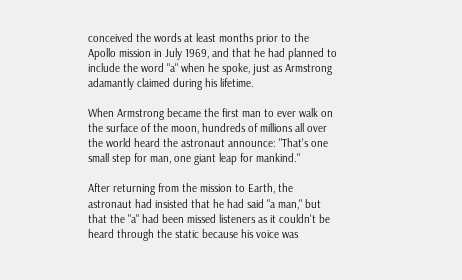conceived the words at least months prior to the Apollo mission in July 1969, and that he had planned to include the word "a" when he spoke, just as Armstrong adamantly claimed during his lifetime.

When Armstrong became the first man to ever walk on the surface of the moon, hundreds of millions all over the world heard the astronaut announce: "That's one small step for man, one giant leap for mankind."

After returning from the mission to Earth, the astronaut had insisted that he had said "a man," but that the "a" had been missed listeners as it couldn't be heard through the static because his voice was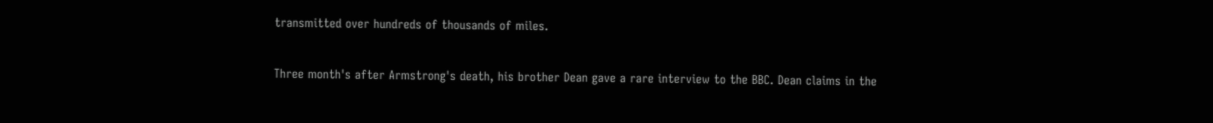transmitted over hundreds of thousands of miles.

Three month's after Armstrong's death, his brother Dean gave a rare interview to the BBC. Dean claims in the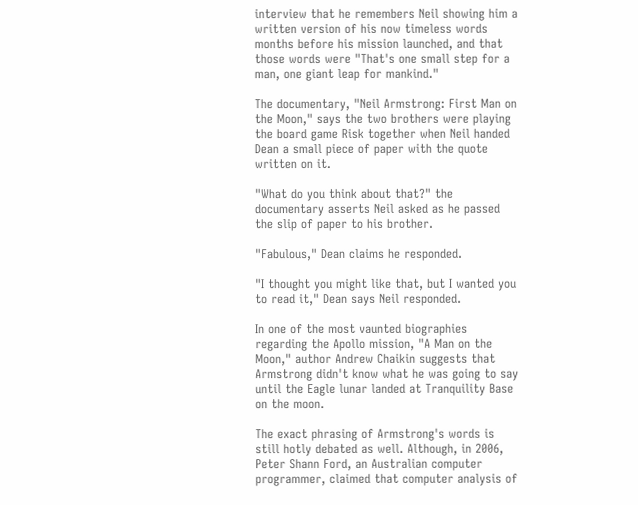interview that he remembers Neil showing him a written version of his now timeless words months before his mission launched, and that those words were "That's one small step for a man, one giant leap for mankind."

The documentary, "Neil Armstrong: First Man on the Moon," says the two brothers were playing the board game Risk together when Neil handed Dean a small piece of paper with the quote written on it.

"What do you think about that?" the documentary asserts Neil asked as he passed the slip of paper to his brother.

"Fabulous," Dean claims he responded.

"I thought you might like that, but I wanted you to read it," Dean says Neil responded.

In one of the most vaunted biographies regarding the Apollo mission, "A Man on the Moon," author Andrew Chaikin suggests that Armstrong didn't know what he was going to say until the Eagle lunar landed at Tranquility Base on the moon.

The exact phrasing of Armstrong's words is still hotly debated as well. Although, in 2006, Peter Shann Ford, an Australian computer programmer, claimed that computer analysis of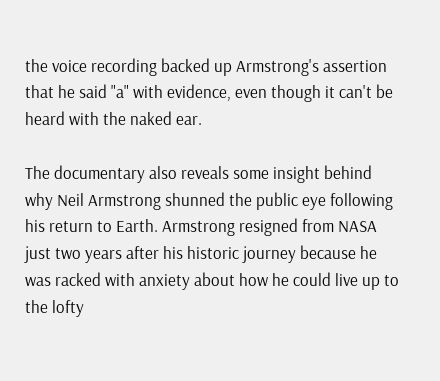the voice recording backed up Armstrong's assertion that he said "a" with evidence, even though it can't be heard with the naked ear.

The documentary also reveals some insight behind why Neil Armstrong shunned the public eye following his return to Earth. Armstrong resigned from NASA just two years after his historic journey because he was racked with anxiety about how he could live up to the lofty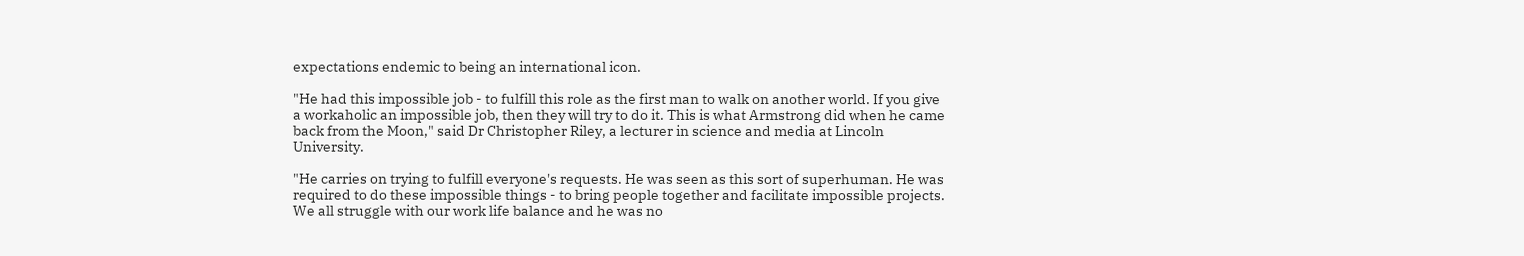expectations endemic to being an international icon.

"He had this impossible job - to fulfill this role as the first man to walk on another world. If you give a workaholic an impossible job, then they will try to do it. This is what Armstrong did when he came back from the Moon," said Dr Christopher Riley, a lecturer in science and media at Lincoln University.

"He carries on trying to fulfill everyone's requests. He was seen as this sort of superhuman. He was required to do these impossible things - to bring people together and facilitate impossible projects. We all struggle with our work life balance and he was no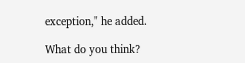exception," he added.

What do you think?